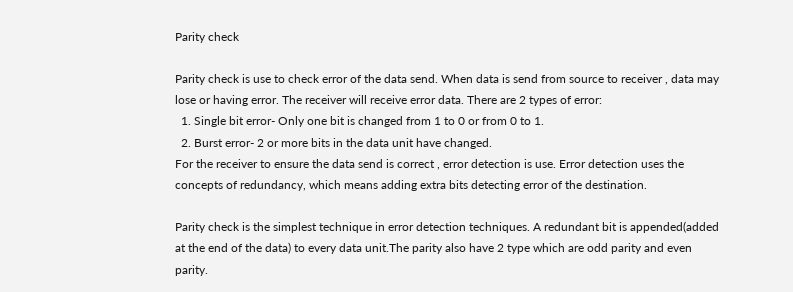Parity check

Parity check is use to check error of the data send. When data is send from source to receiver , data may lose or having error. The receiver will receive error data. There are 2 types of error:
  1. Single bit error- Only one bit is changed from 1 to 0 or from 0 to 1.
  2. Burst error- 2 or more bits in the data unit have changed.
For the receiver to ensure the data send is correct , error detection is use. Error detection uses the concepts of redundancy, which means adding extra bits detecting error of the destination.

Parity check is the simplest technique in error detection techniques. A redundant bit is appended(added at the end of the data) to every data unit.The parity also have 2 type which are odd parity and even parity.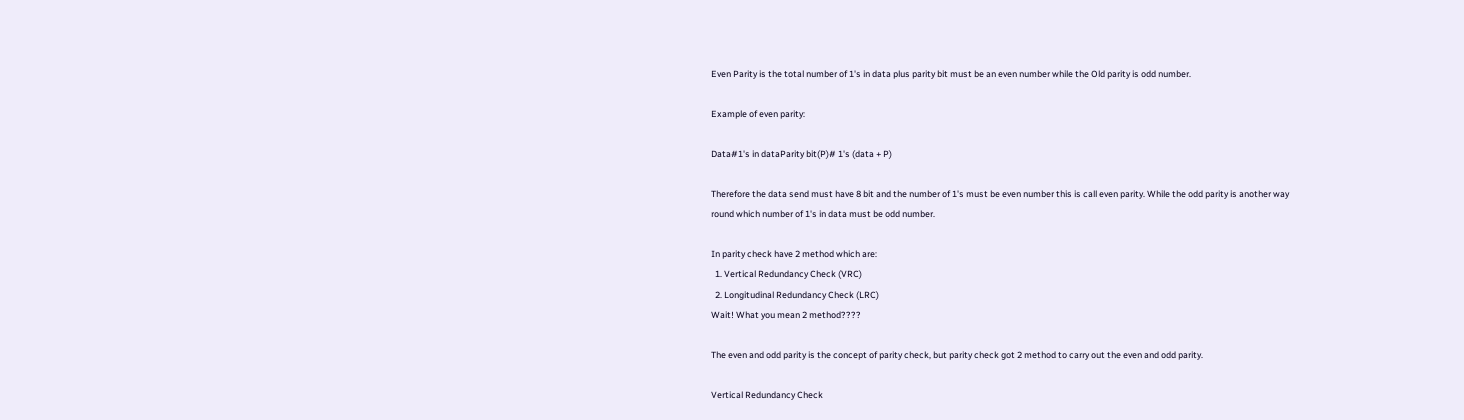Even Parity is the total number of 1's in data plus parity bit must be an even number while the Old parity is odd number.

Example of even parity:

Data#1's in dataParity bit(P)# 1's (data + P)

Therefore the data send must have 8 bit and the number of 1's must be even number this is call even parity. While the odd parity is another way round which number of 1's in data must be odd number.

In parity check have 2 method which are:
  1. Vertical Redundancy Check (VRC)
  2. Longitudinal Redundancy Check (LRC)
Wait! What you mean 2 method????

The even and odd parity is the concept of parity check, but parity check got 2 method to carry out the even and odd parity.

Vertical Redundancy Check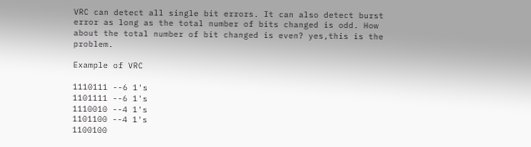VRC can detect all single bit errors. It can also detect burst error as long as the total number of bits changed is odd. How about the total number of bit changed is even? yes,this is the problem.

Example of VRC

1110111 --6 1's
1101111 --6 1's
1110010 --4 1's
1101100 --4 1's
1100100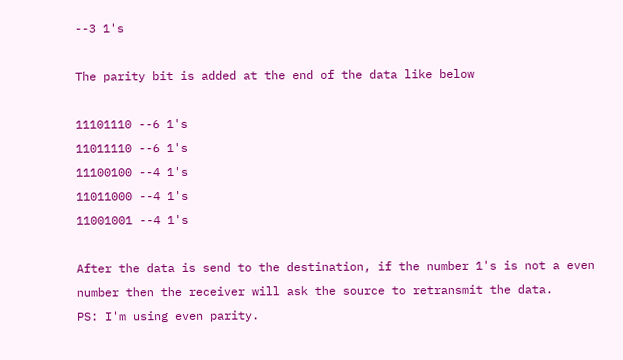--3 1's

The parity bit is added at the end of the data like below

11101110 --6 1's
11011110 --6 1's
11100100 --4 1's
11011000 --4 1's
11001001 --4 1's

After the data is send to the destination, if the number 1's is not a even number then the receiver will ask the source to retransmit the data.
PS: I'm using even parity.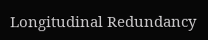Longitudinal Redundancy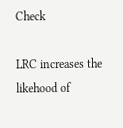Check

LRC increases the likehood of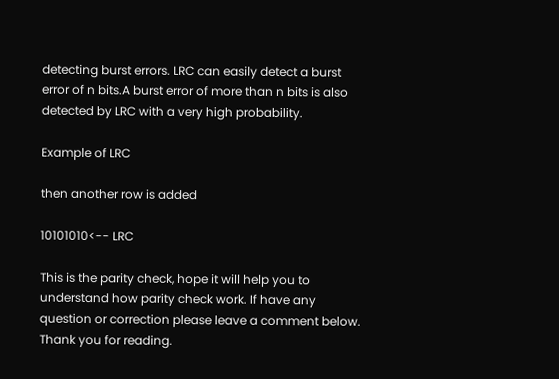detecting burst errors. LRC can easily detect a burst error of n bits.A burst error of more than n bits is also detected by LRC with a very high probability.

Example of LRC

then another row is added

10101010<-- LRC

This is the parity check, hope it will help you to understand how parity check work. If have any question or correction please leave a comment below. Thank you for reading.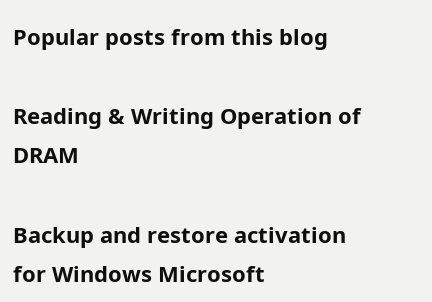Popular posts from this blog

Reading & Writing Operation of DRAM

Backup and restore activation for Windows Microsoft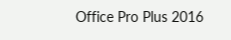Office Pro Plus 2016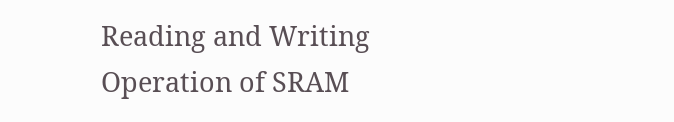Reading and Writing Operation of SRAM